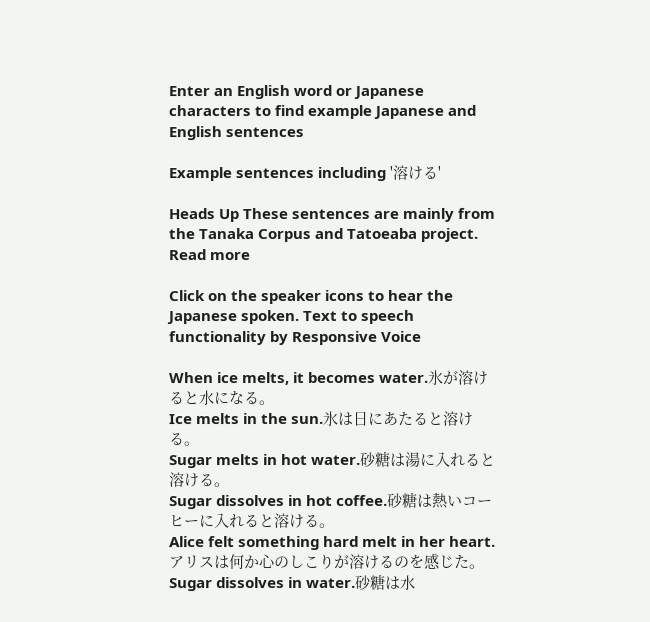Enter an English word or Japanese characters to find example Japanese and English sentences

Example sentences including '溶ける'

Heads Up These sentences are mainly from the Tanaka Corpus and Tatoeaba project. Read more

Click on the speaker icons to hear the Japanese spoken. Text to speech functionality by Responsive Voice

When ice melts, it becomes water.氷が溶けると水になる。
Ice melts in the sun.氷は日にあたると溶ける。
Sugar melts in hot water.砂糖は湯に入れると溶ける。
Sugar dissolves in hot coffee.砂糖は熱いコーヒーに入れると溶ける。
Alice felt something hard melt in her heart.アリスは何か心のしこりが溶けるのを感じた。
Sugar dissolves in water.砂糖は水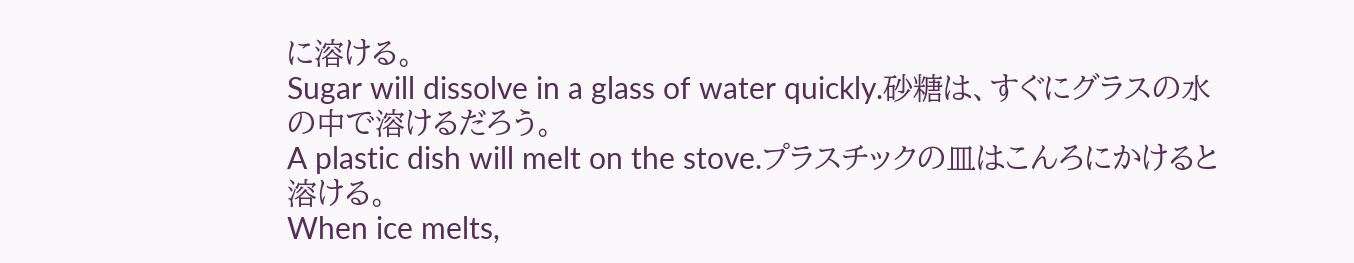に溶ける。
Sugar will dissolve in a glass of water quickly.砂糖は、すぐにグラスの水の中で溶けるだろう。
A plastic dish will melt on the stove.プラスチックの皿はこんろにかけると溶ける。
When ice melts,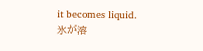it becomes liquid.氷が溶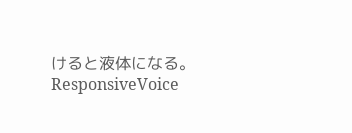けると液体になる。
ResponsiveVoice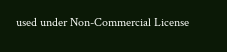used under Non-Commercial License